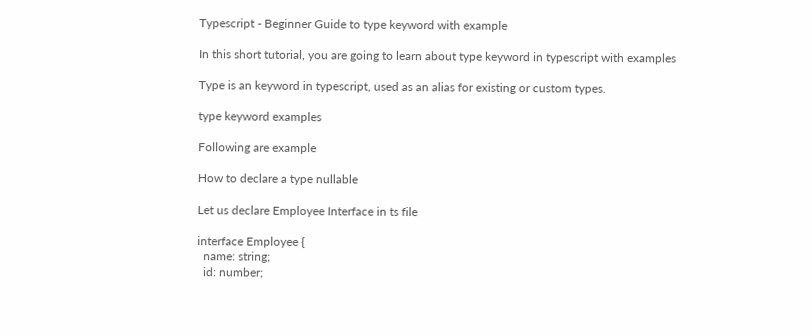Typescript - Beginner Guide to type keyword with example

In this short tutorial, you are going to learn about type keyword in typescript with examples

Type is an keyword in typescript, used as an alias for existing or custom types.

type keyword examples

Following are example

How to declare a type nullable

Let us declare Employee Interface in ts file

interface Employee {
  name: string;
  id: number;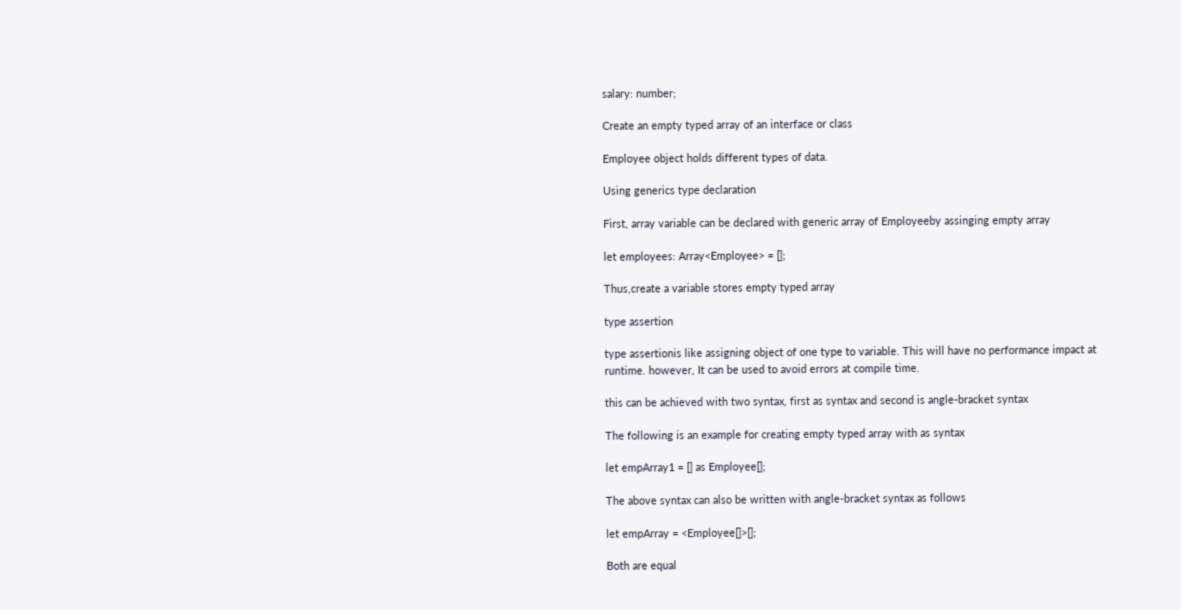salary: number;

Create an empty typed array of an interface or class

Employee object holds different types of data.

Using generics type declaration

First, array variable can be declared with generic array of Employeeby assinging empty array

let employees: Array<Employee> = [];

Thus,create a variable stores empty typed array

type assertion

type assertionis like assigning object of one type to variable. This will have no performance impact at runtime. however, It can be used to avoid errors at compile time.

this can be achieved with two syntax, first as syntax and second is angle-bracket syntax

The following is an example for creating empty typed array with as syntax

let empArray1 = [] as Employee[];

The above syntax can also be written with angle-bracket syntax as follows

let empArray = <Employee[]>[];

Both are equal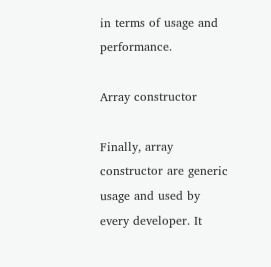in terms of usage and performance.

Array constructor

Finally, array constructor are generic usage and used by every developer. It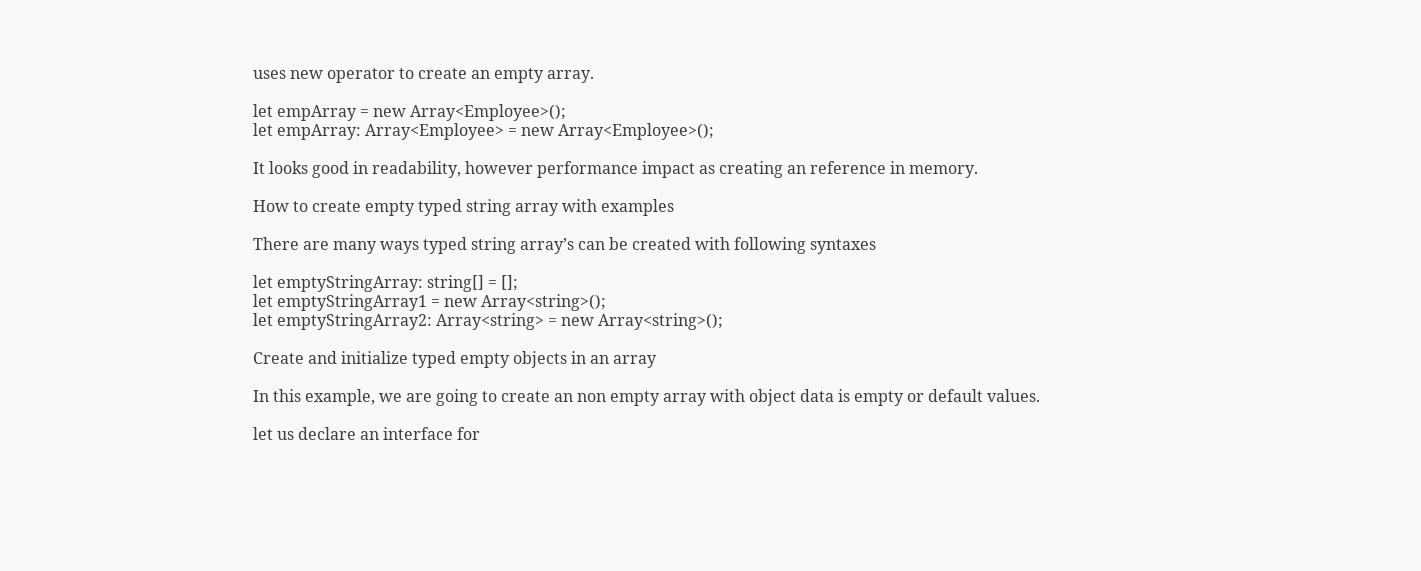uses new operator to create an empty array.

let empArray = new Array<Employee>();
let empArray: Array<Employee> = new Array<Employee>();

It looks good in readability, however performance impact as creating an reference in memory.

How to create empty typed string array with examples

There are many ways typed string array’s can be created with following syntaxes

let emptyStringArray: string[] = [];
let emptyStringArray1 = new Array<string>();
let emptyStringArray2: Array<string> = new Array<string>();

Create and initialize typed empty objects in an array

In this example, we are going to create an non empty array with object data is empty or default values.

let us declare an interface for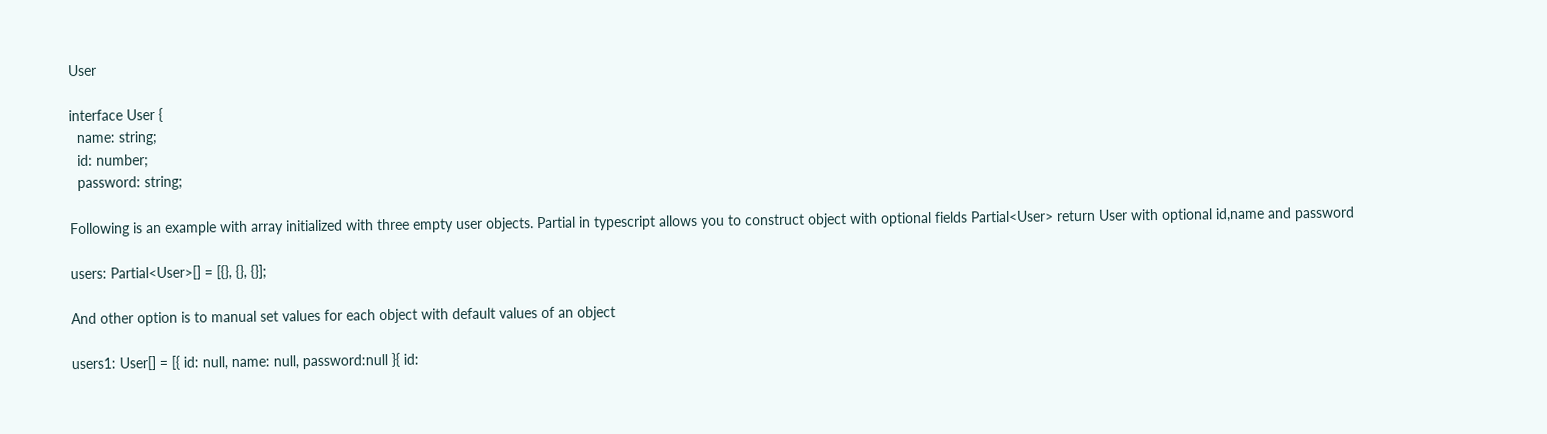User

interface User {
  name: string;
  id: number;
  password: string;

Following is an example with array initialized with three empty user objects. Partial in typescript allows you to construct object with optional fields Partial<User> return User with optional id,name and password

users: Partial<User>[] = [{}, {}, {}];

And other option is to manual set values for each object with default values of an object

users1: User[] = [{ id: null, name: null, password:null }{ id: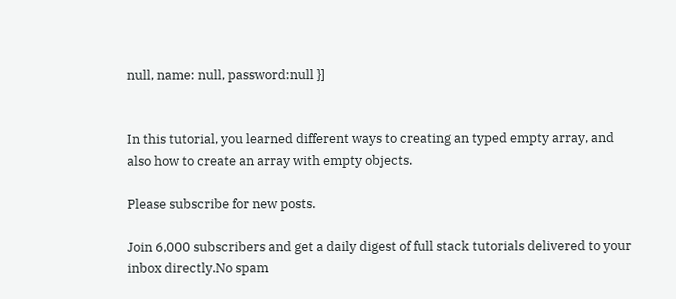null, name: null, password:null }]


In this tutorial, you learned different ways to creating an typed empty array, and also how to create an array with empty objects.

Please subscribe for new posts.

Join 6,000 subscribers and get a daily digest of full stack tutorials delivered to your inbox directly.No spam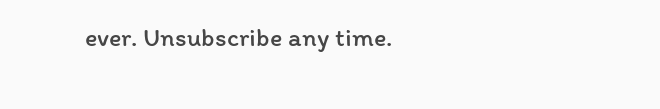ever. Unsubscribe any time.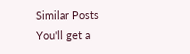Similar Posts
You'll get a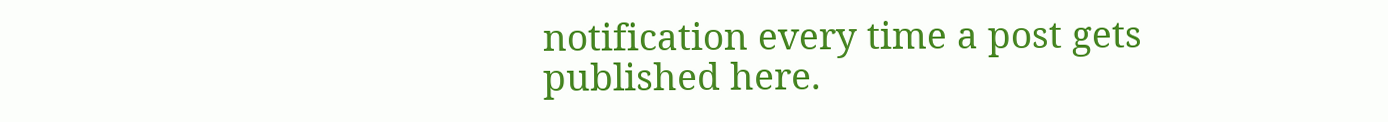notification every time a post gets published here.